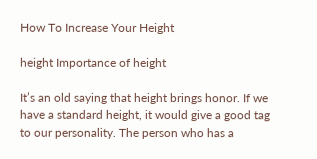How To Increase Your Height

height Importance of height

It’s an old saying that height brings honor. If we have a standard height, it would give a good tag to our personality. The person who has a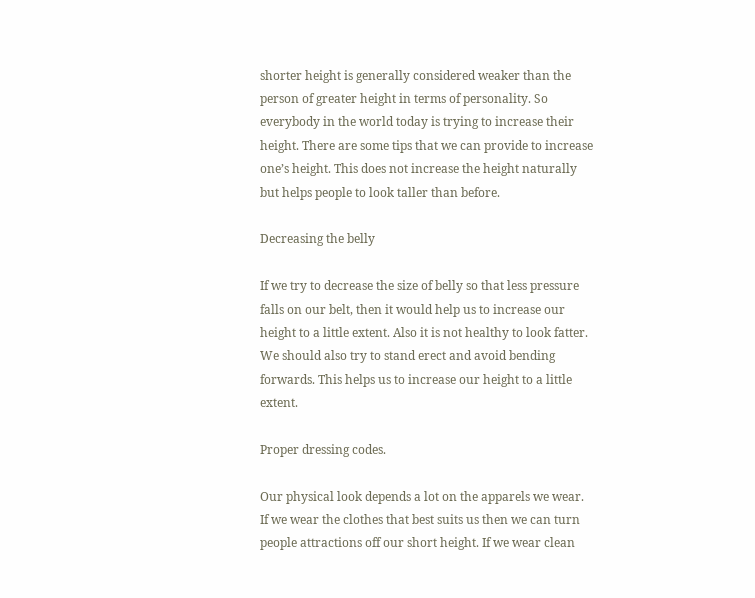shorter height is generally considered weaker than the person of greater height in terms of personality. So everybody in the world today is trying to increase their height. There are some tips that we can provide to increase one’s height. This does not increase the height naturally but helps people to look taller than before.

Decreasing the belly

If we try to decrease the size of belly so that less pressure falls on our belt, then it would help us to increase our height to a little extent. Also it is not healthy to look fatter. We should also try to stand erect and avoid bending forwards. This helps us to increase our height to a little extent.

Proper dressing codes.

Our physical look depends a lot on the apparels we wear. If we wear the clothes that best suits us then we can turn people attractions off our short height. If we wear clean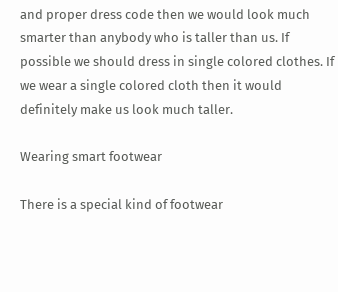and proper dress code then we would look much smarter than anybody who is taller than us. If possible we should dress in single colored clothes. If we wear a single colored cloth then it would definitely make us look much taller.

Wearing smart footwear

There is a special kind of footwear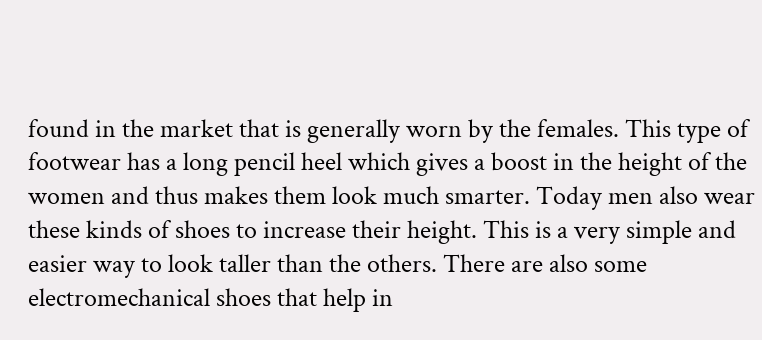found in the market that is generally worn by the females. This type of footwear has a long pencil heel which gives a boost in the height of the women and thus makes them look much smarter. Today men also wear these kinds of shoes to increase their height. This is a very simple and easier way to look taller than the others. There are also some electromechanical shoes that help in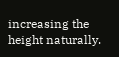increasing the height naturally.